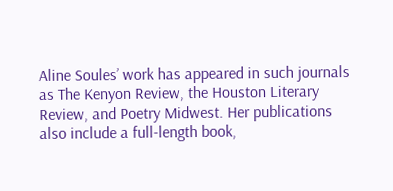Aline Soules’ work has appeared in such journals as The Kenyon Review, the Houston Literary Review, and Poetry Midwest. Her publications also include a full-length book,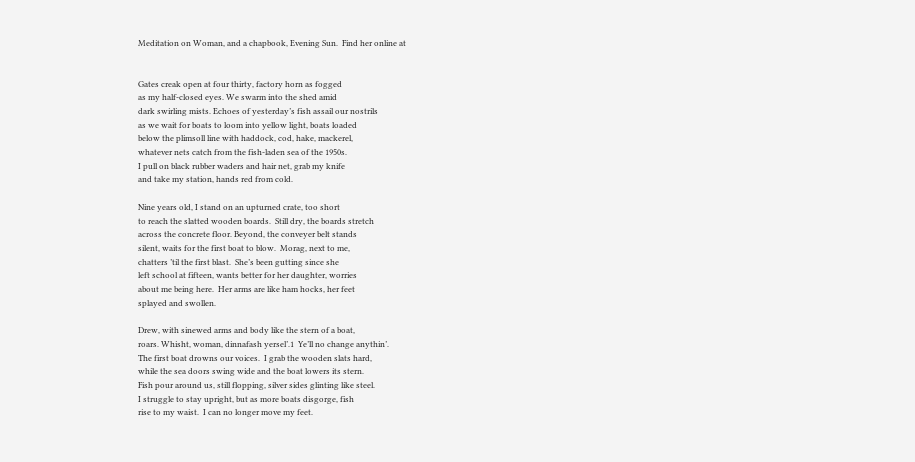Meditation on Woman, and a chapbook, Evening Sun.  Find her online at


Gates creak open at four thirty, factory horn as fogged
as my half-closed eyes. We swarm into the shed amid
dark swirling mists. Echoes of yesterday’s fish assail our nostrils
as we wait for boats to loom into yellow light, boats loaded
below the plimsoll line with haddock, cod, hake, mackerel,
whatever nets catch from the fish-laden sea of the 1950s.
I pull on black rubber waders and hair net, grab my knife
and take my station, hands red from cold.

Nine years old, I stand on an upturned crate, too short
to reach the slatted wooden boards.  Still dry, the boards stretch
across the concrete floor. Beyond, the conveyer belt stands
silent, waits for the first boat to blow.  Morag, next to me,
chatters ’til the first blast.  She’s been gutting since she
left school at fifteen, wants better for her daughter, worries
about me being here.  Her arms are like ham hocks, her feet
splayed and swollen.

Drew, with sinewed arms and body like the stern of a boat,
roars. Whisht, woman, dinnafash yersel’.1  Ye’ll no change anythin’.
The first boat drowns our voices.  I grab the wooden slats hard,
while the sea doors swing wide and the boat lowers its stern.
Fish pour around us, still flopping, silver sides glinting like steel.
I struggle to stay upright, but as more boats disgorge, fish
rise to my waist.  I can no longer move my feet.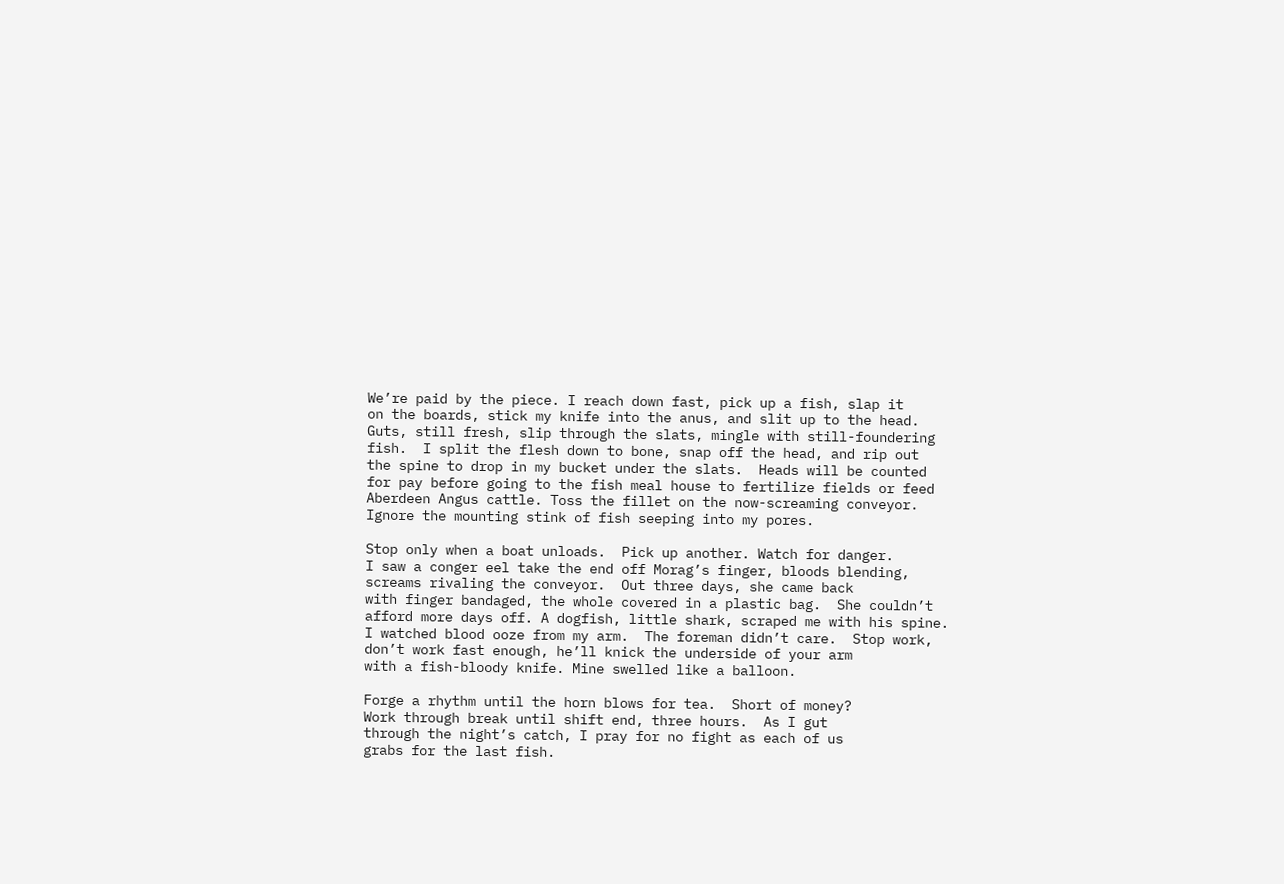We’re paid by the piece. I reach down fast, pick up a fish, slap it
on the boards, stick my knife into the anus, and slit up to the head.
Guts, still fresh, slip through the slats, mingle with still-foundering
fish.  I split the flesh down to bone, snap off the head, and rip out
the spine to drop in my bucket under the slats.  Heads will be counted
for pay before going to the fish meal house to fertilize fields or feed
Aberdeen Angus cattle. Toss the fillet on the now-screaming conveyor.
Ignore the mounting stink of fish seeping into my pores.

Stop only when a boat unloads.  Pick up another. Watch for danger.
I saw a conger eel take the end off Morag’s finger, bloods blending,
screams rivaling the conveyor.  Out three days, she came back
with finger bandaged, the whole covered in a plastic bag.  She couldn’t
afford more days off. A dogfish, little shark, scraped me with his spine.
I watched blood ooze from my arm.  The foreman didn’t care.  Stop work,
don’t work fast enough, he’ll knick the underside of your arm
with a fish-bloody knife. Mine swelled like a balloon.

Forge a rhythm until the horn blows for tea.  Short of money?
Work through break until shift end, three hours.  As I gut
through the night’s catch, I pray for no fight as each of us
grabs for the last fish.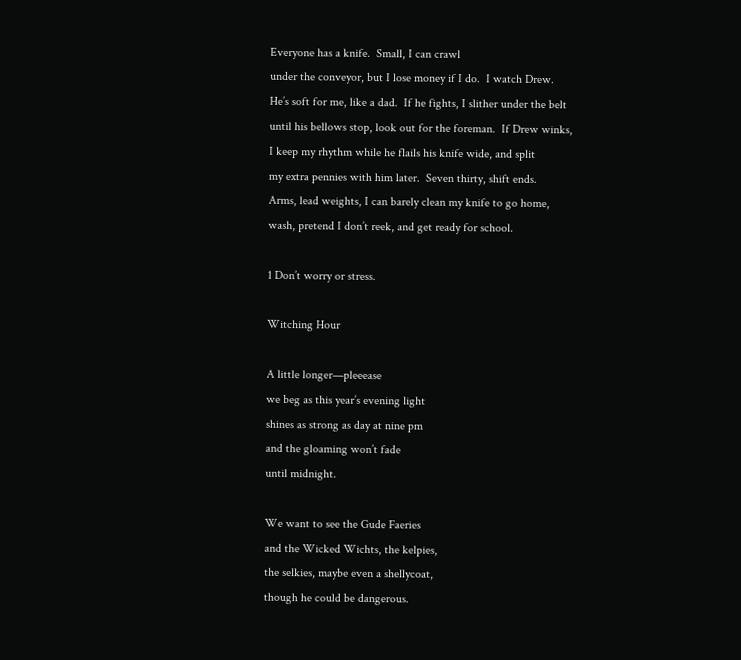Everyone has a knife.  Small, I can crawl
under the conveyor, but I lose money if I do.  I watch Drew.
He’s soft for me, like a dad.  If he fights, I slither under the belt
until his bellows stop, look out for the foreman.  If Drew winks,
I keep my rhythm while he flails his knife wide, and split
my extra pennies with him later.  Seven thirty, shift ends.
Arms, lead weights, I can barely clean my knife to go home,
wash, pretend I don’t reek, and get ready for school.

1 Don’t worry or stress.

Witching Hour

A little longer—pleeease
we beg as this year’s evening light
shines as strong as day at nine pm
and the gloaming won’t fade
until midnight.

We want to see the Gude Faeries
and the Wicked Wichts, the kelpies,
the selkies, maybe even a shellycoat,
though he could be dangerous.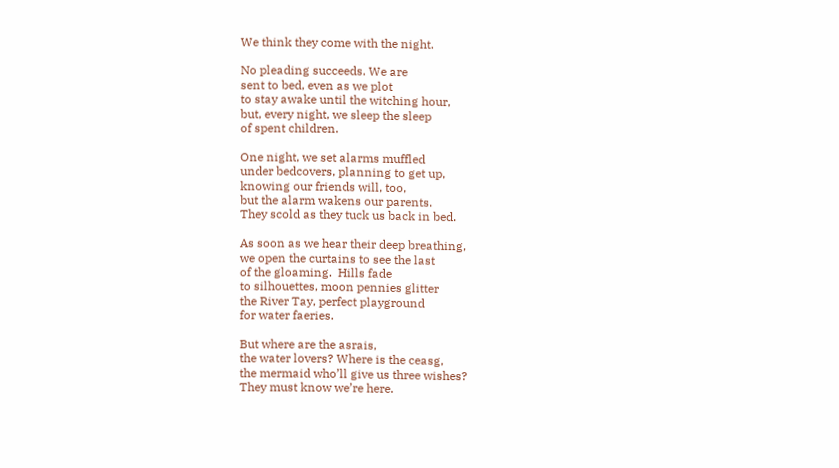We think they come with the night.

No pleading succeeds. We are
sent to bed, even as we plot
to stay awake until the witching hour,
but, every night, we sleep the sleep
of spent children.

One night, we set alarms muffled
under bedcovers, planning to get up,
knowing our friends will, too,
but the alarm wakens our parents.
They scold as they tuck us back in bed.

As soon as we hear their deep breathing,
we open the curtains to see the last
of the gloaming.  Hills fade
to silhouettes, moon pennies glitter
the River Tay, perfect playground
for water faeries.

But where are the asrais,
the water lovers? Where is the ceasg,
the mermaid who’ll give us three wishes?
They must know we’re here.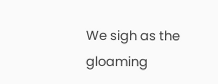We sigh as the gloaming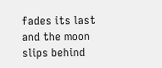fades its last
and the moon slips behind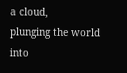a cloud,
plunging the world into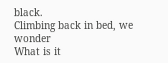black.
Climbing back in bed, we wonder
What is it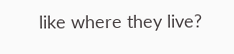like where they live?